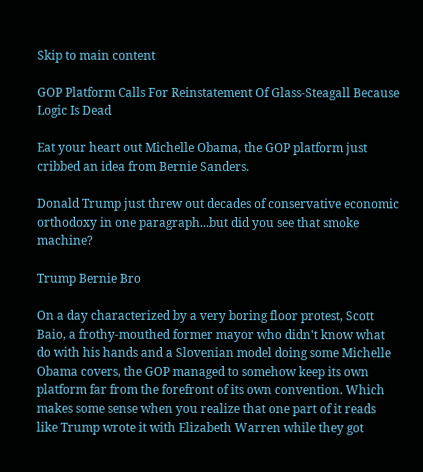Skip to main content

GOP Platform Calls For Reinstatement Of Glass-Steagall Because Logic Is Dead

Eat your heart out Michelle Obama, the GOP platform just cribbed an idea from Bernie Sanders.

Donald Trump just threw out decades of conservative economic orthodoxy in one paragraph...but did you see that smoke machine?

Trump Bernie Bro

On a day characterized by a very boring floor protest, Scott Baio, a frothy-mouthed former mayor who didn't know what do with his hands and a Slovenian model doing some Michelle Obama covers, the GOP managed to somehow keep its own platform far from the forefront of its own convention. Which makes some sense when you realize that one part of it reads like Trump wrote it with Elizabeth Warren while they got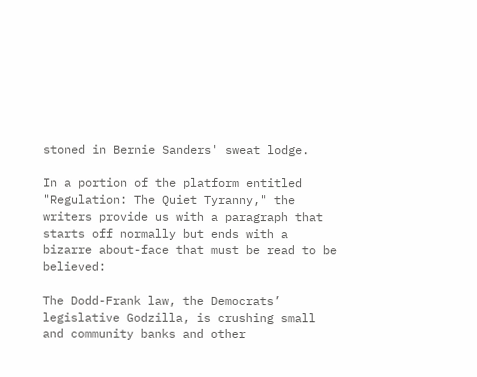stoned in Bernie Sanders' sweat lodge.

In a portion of the platform entitled "Regulation: The Quiet Tyranny," the writers provide us with a paragraph that starts off normally but ends with a bizarre about-face that must be read to be believed:

The Dodd-Frank law, the Democrats’ legislative Godzilla, is crushing small and community banks and other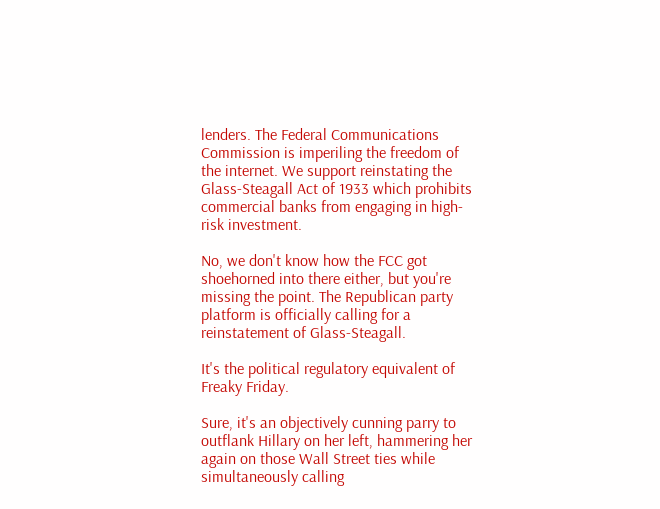lenders. The Federal Communications Commission is imperiling the freedom of the internet. We support reinstating the Glass-Steagall Act of 1933 which prohibits commercial banks from engaging in high-risk investment.

No, we don't know how the FCC got shoehorned into there either, but you're missing the point. The Republican party platform is officially calling for a reinstatement of Glass-Steagall.

It's the political regulatory equivalent of Freaky Friday.

Sure, it's an objectively cunning parry to outflank Hillary on her left, hammering her again on those Wall Street ties while simultaneously calling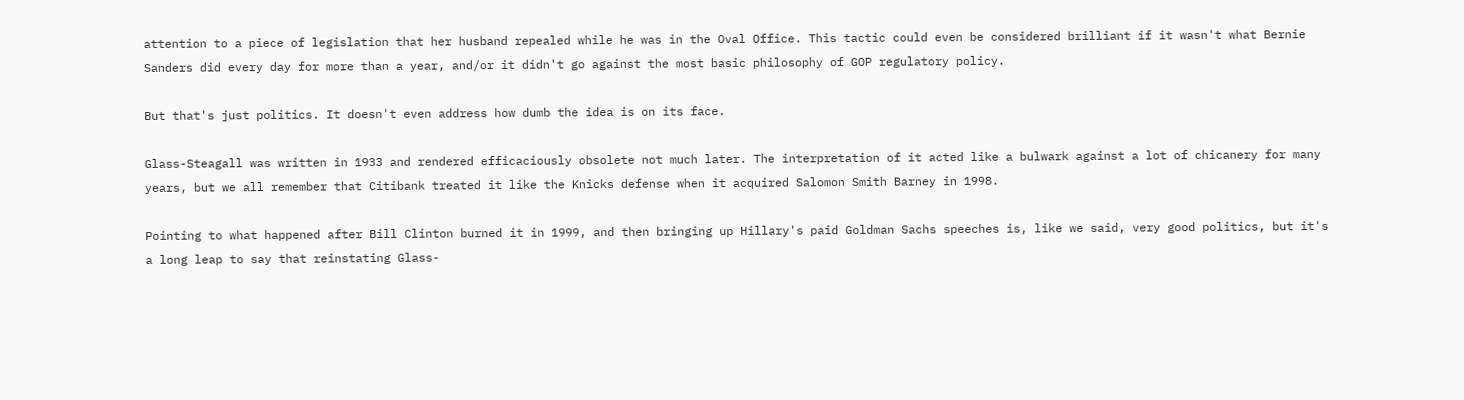attention to a piece of legislation that her husband repealed while he was in the Oval Office. This tactic could even be considered brilliant if it wasn't what Bernie Sanders did every day for more than a year, and/or it didn't go against the most basic philosophy of GOP regulatory policy.

But that's just politics. It doesn't even address how dumb the idea is on its face.

Glass-Steagall was written in 1933 and rendered efficaciously obsolete not much later. The interpretation of it acted like a bulwark against a lot of chicanery for many years, but we all remember that Citibank treated it like the Knicks defense when it acquired Salomon Smith Barney in 1998.

Pointing to what happened after Bill Clinton burned it in 1999, and then bringing up Hillary's paid Goldman Sachs speeches is, like we said, very good politics, but it's a long leap to say that reinstating Glass-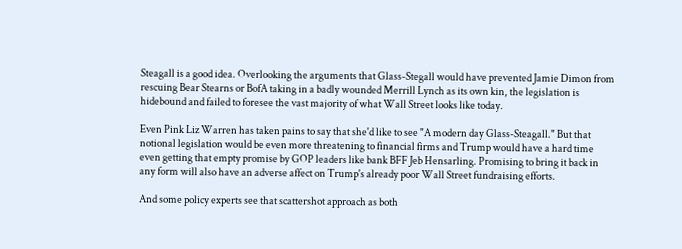Steagall is a good idea. Overlooking the arguments that Glass-Stegall would have prevented Jamie Dimon from rescuing Bear Stearns or BofA taking in a badly wounded Merrill Lynch as its own kin, the legislation is hidebound and failed to foresee the vast majority of what Wall Street looks like today.

Even Pink Liz Warren has taken pains to say that she'd like to see "A modern day Glass-Steagall." But that notional legislation would be even more threatening to financial firms and Trump would have a hard time even getting that empty promise by GOP leaders like bank BFF Jeb Hensarling. Promising to bring it back in any form will also have an adverse affect on Trump's already poor Wall Street fundraising efforts.

And some policy experts see that scattershot approach as both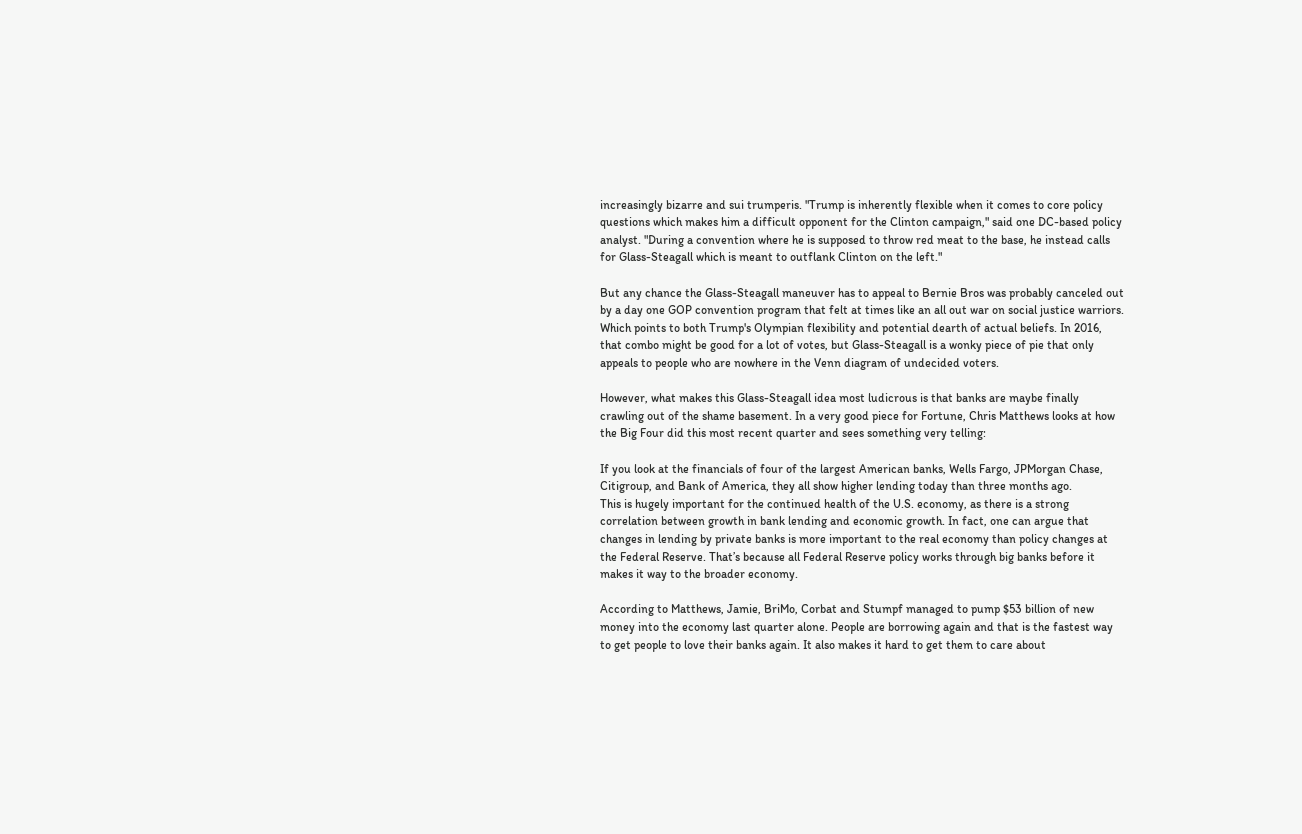increasingly bizarre and sui trumperis. "Trump is inherently flexible when it comes to core policy questions which makes him a difficult opponent for the Clinton campaign," said one DC-based policy analyst. "During a convention where he is supposed to throw red meat to the base, he instead calls for Glass-Steagall which is meant to outflank Clinton on the left."

But any chance the Glass-Steagall maneuver has to appeal to Bernie Bros was probably canceled out by a day one GOP convention program that felt at times like an all out war on social justice warriors. Which points to both Trump's Olympian flexibility and potential dearth of actual beliefs. In 2016, that combo might be good for a lot of votes, but Glass-Steagall is a wonky piece of pie that only appeals to people who are nowhere in the Venn diagram of undecided voters.

However, what makes this Glass-Steagall idea most ludicrous is that banks are maybe finally crawling out of the shame basement. In a very good piece for Fortune, Chris Matthews looks at how the Big Four did this most recent quarter and sees something very telling:

If you look at the financials of four of the largest American banks, Wells Fargo, JPMorgan Chase, Citigroup, and Bank of America, they all show higher lending today than three months ago.
This is hugely important for the continued health of the U.S. economy, as there is a strong correlation between growth in bank lending and economic growth. In fact, one can argue that changes in lending by private banks is more important to the real economy than policy changes at the Federal Reserve. That’s because all Federal Reserve policy works through big banks before it makes it way to the broader economy.

According to Matthews, Jamie, BriMo, Corbat and Stumpf managed to pump $53 billion of new money into the economy last quarter alone. People are borrowing again and that is the fastest way to get people to love their banks again. It also makes it hard to get them to care about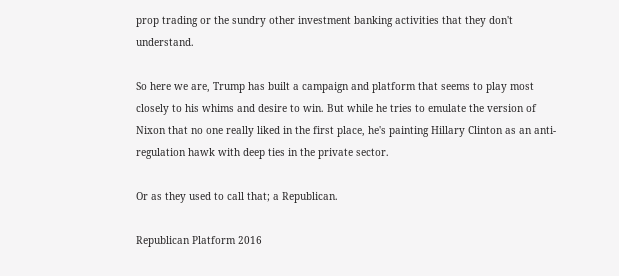prop trading or the sundry other investment banking activities that they don't understand.

So here we are, Trump has built a campaign and platform that seems to play most closely to his whims and desire to win. But while he tries to emulate the version of Nixon that no one really liked in the first place, he's painting Hillary Clinton as an anti-regulation hawk with deep ties in the private sector.

Or as they used to call that; a Republican.

Republican Platform 2016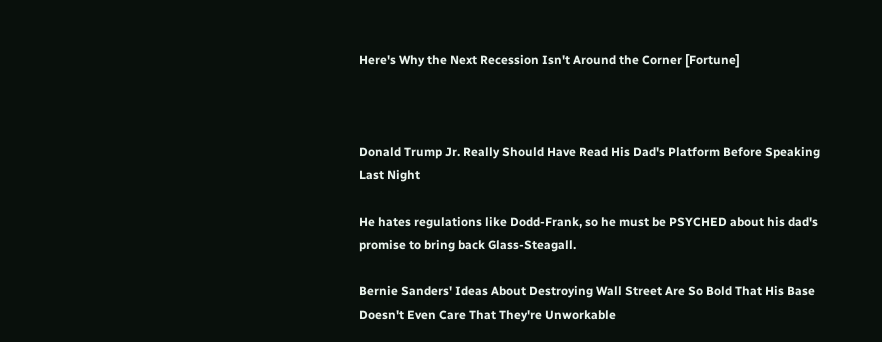Here's Why the Next Recession Isn't Around the Corner [Fortune]



Donald Trump Jr. Really Should Have Read His Dad's Platform Before Speaking Last Night

He hates regulations like Dodd-Frank, so he must be PSYCHED about his dad's promise to bring back Glass-Steagall.

Bernie Sanders' Ideas About Destroying Wall Street Are So Bold That His Base Doesn't Even Care That They're Unworkable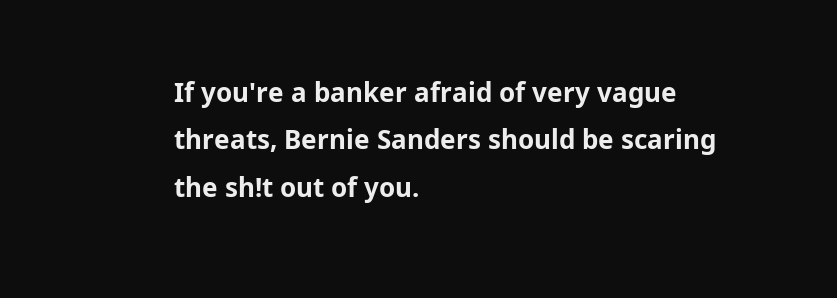If you're a banker afraid of very vague threats, Bernie Sanders should be scaring the sh!t out of you.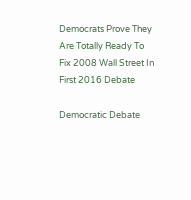Democrats Prove They Are Totally Ready To Fix 2008 Wall Street In First 2016 Debate

Democratic Debate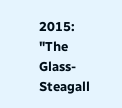2015: "The Glass-Steagall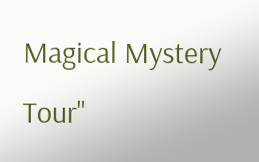Magical Mystery Tour"